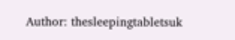Author: thesleepingtabletsuk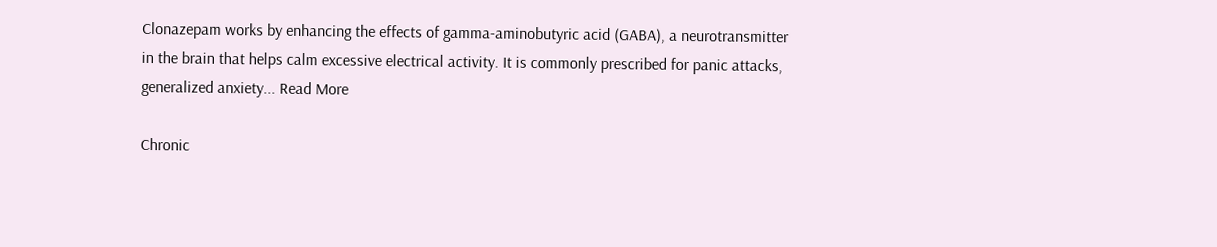Clonazepam works by enhancing the effects of gamma-aminobutyric acid (GABA), a neurotransmitter in the brain that helps calm excessive electrical activity. It is commonly prescribed for panic attacks, generalized anxiety... Read More

Chronic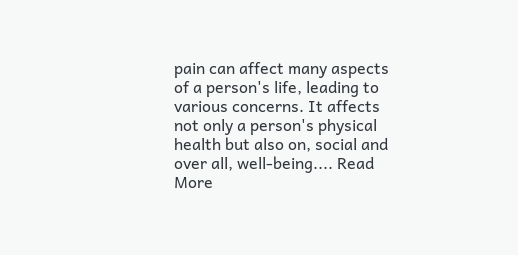pain can affect many aspects of a person's life, leading to various concerns. It affects not only a person's physical health but also on, social and over all, well-being.... Read More